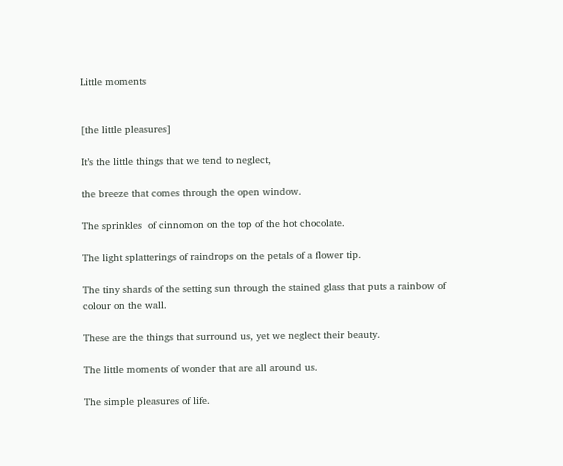Little moments


[the little pleasures]

It’s the little things that we tend to neglect,

the breeze that comes through the open window.

The sprinkles  of cinnomon on the top of the hot chocolate.

The light splatterings of raindrops on the petals of a flower tip.

The tiny shards of the setting sun through the stained glass that puts a rainbow of colour on the wall.

These are the things that surround us, yet we neglect their beauty.

The little moments of wonder that are all around us.

The simple pleasures of life.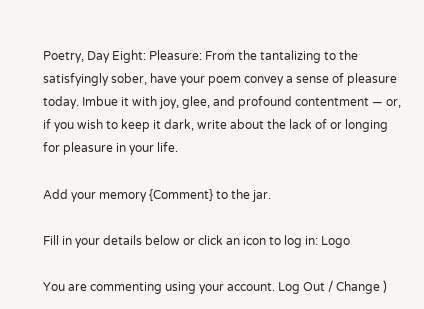Poetry, Day Eight: Pleasure: From the tantalizing to the satisfyingly sober, have your poem convey a sense of pleasure today. Imbue it with joy, glee, and profound contentment — or, if you wish to keep it dark, write about the lack of or longing for pleasure in your life.

Add your memory {Comment} to the jar.

Fill in your details below or click an icon to log in: Logo

You are commenting using your account. Log Out / Change )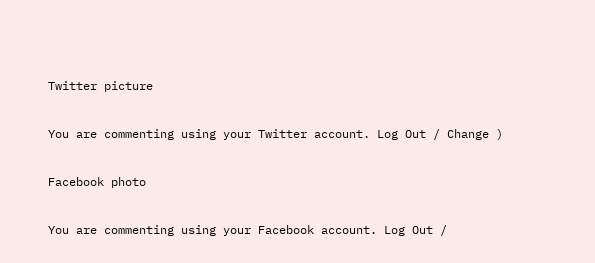Twitter picture

You are commenting using your Twitter account. Log Out / Change )

Facebook photo

You are commenting using your Facebook account. Log Out /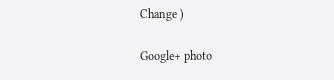Change )

Google+ photo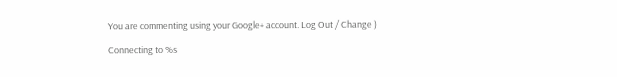You are commenting using your Google+ account. Log Out / Change )

Connecting to %s